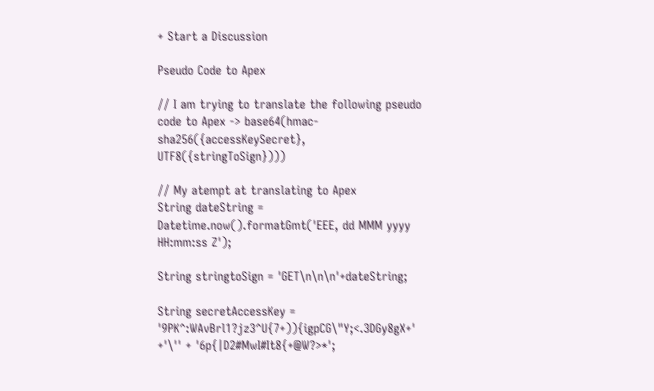+ Start a Discussion

Pseudo Code to Apex

// I am trying to translate the following pseudo code to Apex -> base64(hmac-sha256({accessKeySecret}, UTF8({stringToSign})))

// My atempt at translating to Apex
String dateString = Datetime.now().formatGmt('EEE, dd MMM yyyy HH:mm:ss Z');

String stringtoSign = 'GET\n\n\n'+dateString;

String secretAccessKey = '9PK^:WAvBrl1?jz3^U{7+)){igpCG\"Y;<.3DGy8gX+' +'\'' + '6p{|D2#MwI#It8{+@W?>*';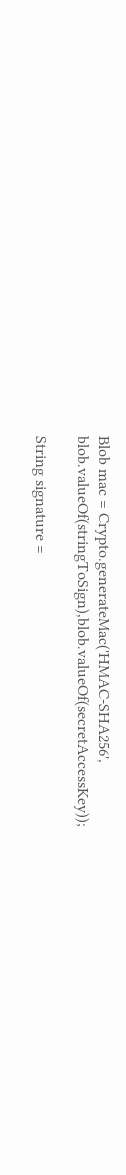Blob mac = Crypto.generateMac('HMAC-SHA256', blob.valueOf(stringToSign),blob.valueOf(secretAccessKey));

String signature =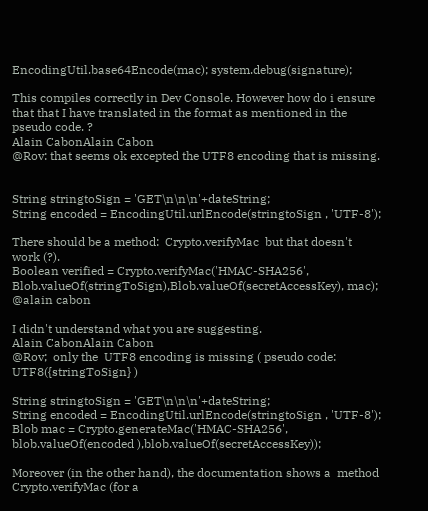EncodingUtil.base64Encode(mac); system.debug(signature);

This compiles correctly in Dev Console. However how do i ensure that that I have translated in the format as mentioned in the pseudo code. ?
Alain CabonAlain Cabon
@Rov: that seems ok excepted the UTF8 encoding that is missing.


String stringtoSign = 'GET\n\n\n'+dateString;
String encoded = EncodingUtil.urlEncode(stringtoSign , 'UTF-8');

There should be a method:  Crypto.verifyMac  but that doesn't work (?).
Boolean verified = Crypto.verifyMac('HMAC-SHA256', Blob.valueOf(stringToSign),Blob.valueOf(secretAccessKey), mac);
@alain cabon

I didn't understand what you are suggesting.
Alain CabonAlain Cabon
@Rov;  only the  UTF8 encoding is missing ( pseudo code: UTF8({stringToSign} )

String stringtoSign = 'GET\n\n\n'+dateString;
String encoded = EncodingUtil.urlEncode(stringtoSign , 'UTF-8');
Blob mac = Crypto.generateMac('HMAC-SHA256', blob.valueOf(encoded ),blob.valueOf(secretAccessKey));

Moreover (in the other hand), the documentation shows a  method Crypto.verifyMac (for a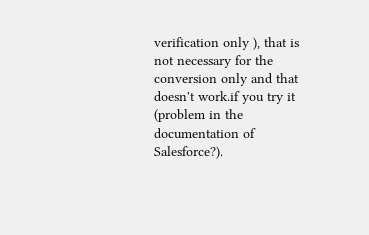verification only ), that is not necessary for the conversion only and that doesn't work.if you try it (problem in the documentation of Salesforce?).